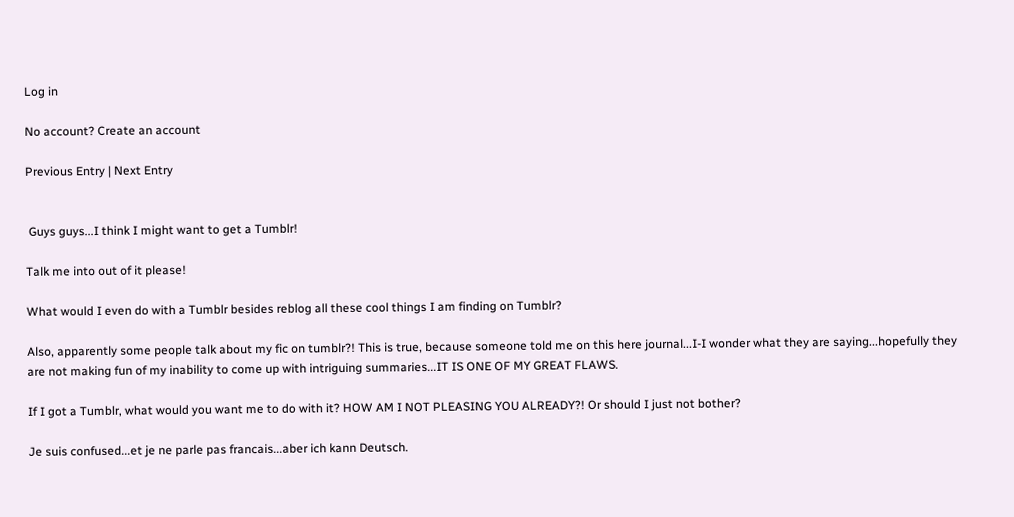Log in

No account? Create an account

Previous Entry | Next Entry


 Guys guys...I think I might want to get a Tumblr!

Talk me into out of it please!

What would I even do with a Tumblr besides reblog all these cool things I am finding on Tumblr?

Also, apparently some people talk about my fic on tumblr?! This is true, because someone told me on this here journal...I-I wonder what they are saying...hopefully they are not making fun of my inability to come up with intriguing summaries...IT IS ONE OF MY GREAT FLAWS.

If I got a Tumblr, what would you want me to do with it? HOW AM I NOT PLEASING YOU ALREADY?! Or should I just not bother?

Je suis confused...et je ne parle pas francais...aber ich kann Deutsch.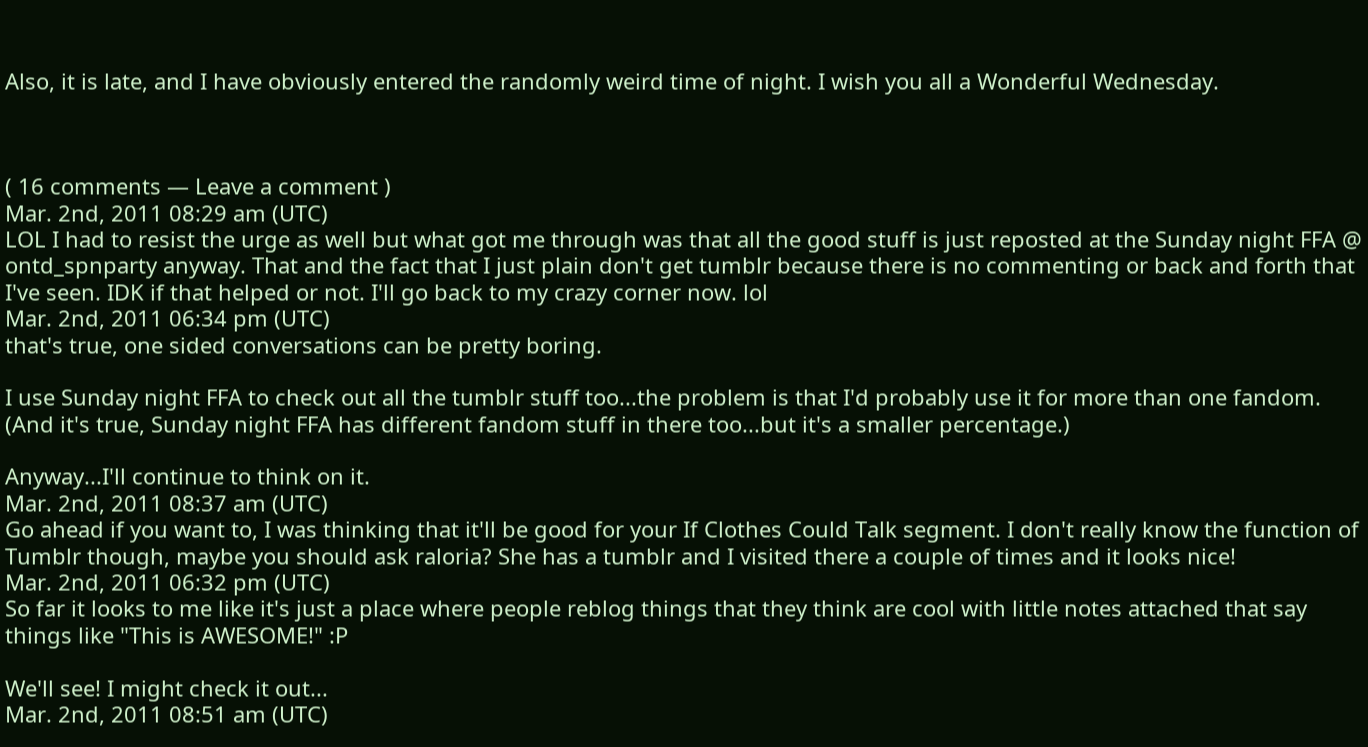Also, it is late, and I have obviously entered the randomly weird time of night. I wish you all a Wonderful Wednesday.



( 16 comments — Leave a comment )
Mar. 2nd, 2011 08:29 am (UTC)
LOL I had to resist the urge as well but what got me through was that all the good stuff is just reposted at the Sunday night FFA @ ontd_spnparty anyway. That and the fact that I just plain don't get tumblr because there is no commenting or back and forth that I've seen. IDK if that helped or not. I'll go back to my crazy corner now. lol
Mar. 2nd, 2011 06:34 pm (UTC)
that's true, one sided conversations can be pretty boring.

I use Sunday night FFA to check out all the tumblr stuff too...the problem is that I'd probably use it for more than one fandom. (And it's true, Sunday night FFA has different fandom stuff in there too...but it's a smaller percentage.)

Anyway...I'll continue to think on it.
Mar. 2nd, 2011 08:37 am (UTC)
Go ahead if you want to, I was thinking that it'll be good for your If Clothes Could Talk segment. I don't really know the function of Tumblr though, maybe you should ask raloria? She has a tumblr and I visited there a couple of times and it looks nice!
Mar. 2nd, 2011 06:32 pm (UTC)
So far it looks to me like it's just a place where people reblog things that they think are cool with little notes attached that say things like "This is AWESOME!" :P

We'll see! I might check it out...
Mar. 2nd, 2011 08:51 am (UTC)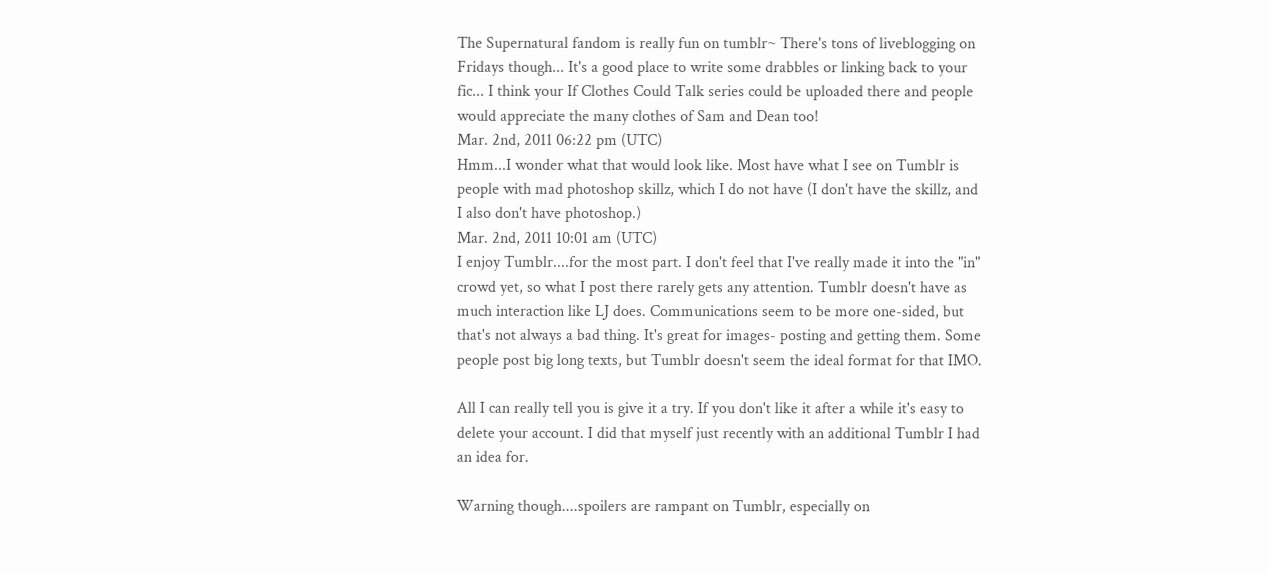The Supernatural fandom is really fun on tumblr~ There's tons of liveblogging on Fridays though... It's a good place to write some drabbles or linking back to your fic... I think your If Clothes Could Talk series could be uploaded there and people would appreciate the many clothes of Sam and Dean too!
Mar. 2nd, 2011 06:22 pm (UTC)
Hmm...I wonder what that would look like. Most have what I see on Tumblr is people with mad photoshop skillz, which I do not have (I don't have the skillz, and I also don't have photoshop.)
Mar. 2nd, 2011 10:01 am (UTC)
I enjoy Tumblr....for the most part. I don't feel that I've really made it into the "in" crowd yet, so what I post there rarely gets any attention. Tumblr doesn't have as much interaction like LJ does. Communications seem to be more one-sided, but that's not always a bad thing. It's great for images- posting and getting them. Some people post big long texts, but Tumblr doesn't seem the ideal format for that IMO.

All I can really tell you is give it a try. If you don't like it after a while it's easy to delete your account. I did that myself just recently with an additional Tumblr I had an idea for.

Warning though....spoilers are rampant on Tumblr, especially on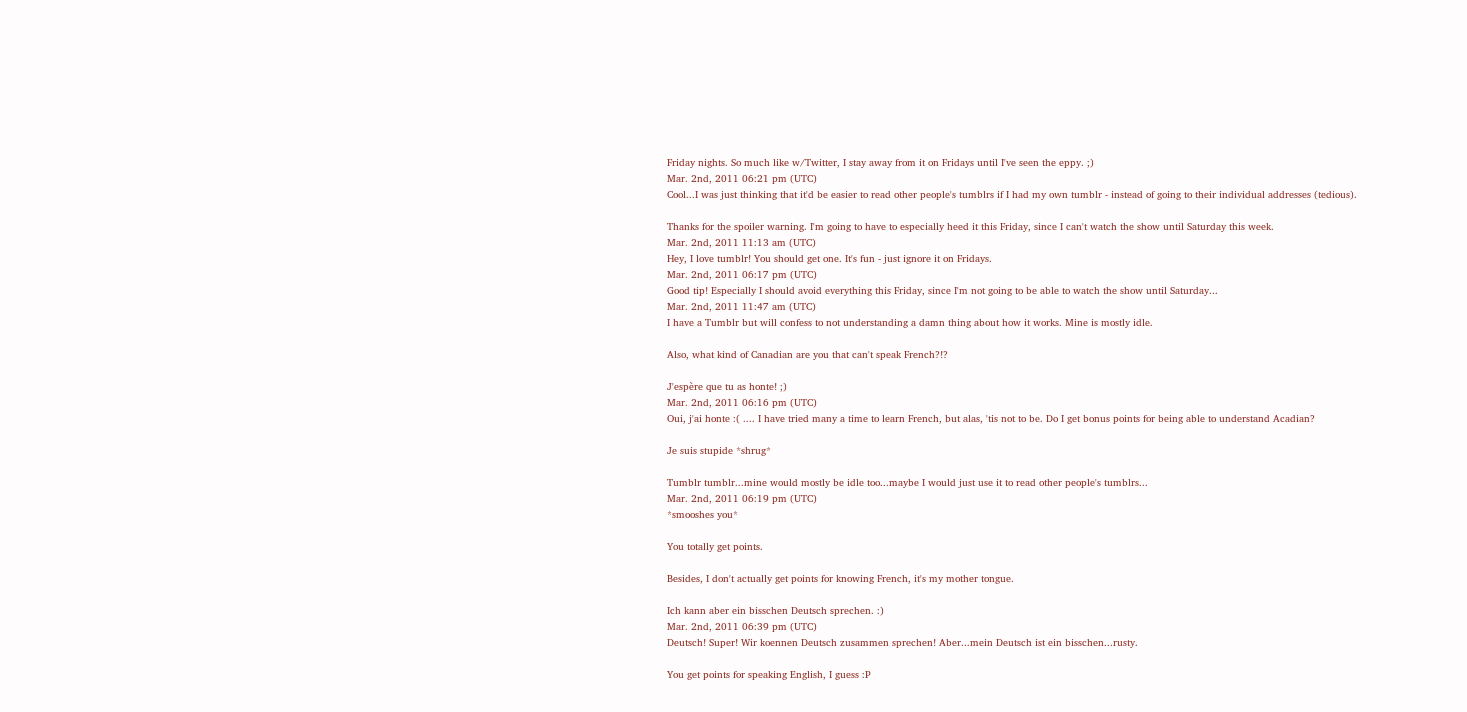Friday nights. So much like w/Twitter, I stay away from it on Fridays until I've seen the eppy. ;)
Mar. 2nd, 2011 06:21 pm (UTC)
Cool...I was just thinking that it'd be easier to read other people's tumblrs if I had my own tumblr - instead of going to their individual addresses (tedious).

Thanks for the spoiler warning. I'm going to have to especially heed it this Friday, since I can't watch the show until Saturday this week.
Mar. 2nd, 2011 11:13 am (UTC)
Hey, I love tumblr! You should get one. It's fun - just ignore it on Fridays.
Mar. 2nd, 2011 06:17 pm (UTC)
Good tip! Especially I should avoid everything this Friday, since I'm not going to be able to watch the show until Saturday...
Mar. 2nd, 2011 11:47 am (UTC)
I have a Tumblr but will confess to not understanding a damn thing about how it works. Mine is mostly idle.

Also, what kind of Canadian are you that can't speak French?!?

J'espère que tu as honte! ;)
Mar. 2nd, 2011 06:16 pm (UTC)
Oui, j'ai honte :( .... I have tried many a time to learn French, but alas, 'tis not to be. Do I get bonus points for being able to understand Acadian?

Je suis stupide *shrug*

Tumblr tumblr...mine would mostly be idle too...maybe I would just use it to read other people's tumblrs...
Mar. 2nd, 2011 06:19 pm (UTC)
*smooshes you*

You totally get points.

Besides, I don't actually get points for knowing French, it's my mother tongue.

Ich kann aber ein bisschen Deutsch sprechen. :)
Mar. 2nd, 2011 06:39 pm (UTC)
Deutsch! Super! Wir koennen Deutsch zusammen sprechen! Aber...mein Deutsch ist ein bisschen...rusty.

You get points for speaking English, I guess :P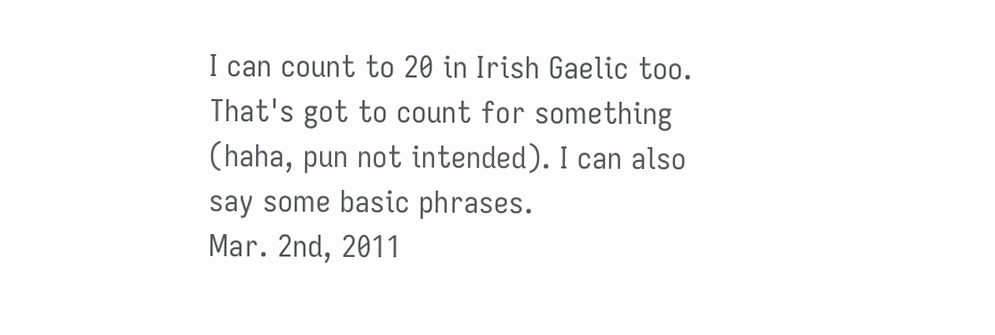I can count to 20 in Irish Gaelic too. That's got to count for something (haha, pun not intended). I can also say some basic phrases.
Mar. 2nd, 2011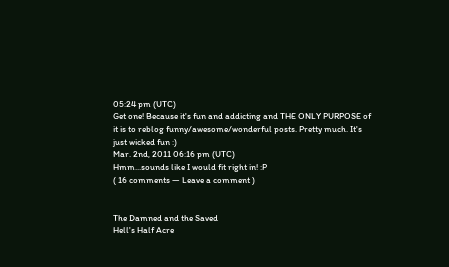05:24 pm (UTC)
Get one! Because it's fun and addicting and THE ONLY PURPOSE of it is to reblog funny/awesome/wonderful posts. Pretty much. It's just wicked fun :)
Mar. 2nd, 2011 06:16 pm (UTC)
Hmm...sounds like I would fit right in! :P
( 16 comments — Leave a comment )


The Damned and the Saved
Hell's Half Acre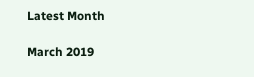Latest Month

March 2019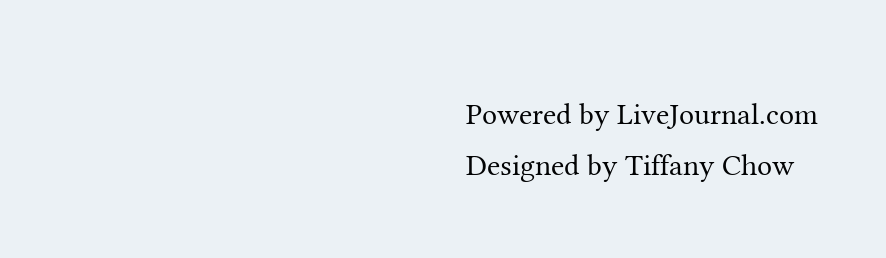Powered by LiveJournal.com
Designed by Tiffany Chow